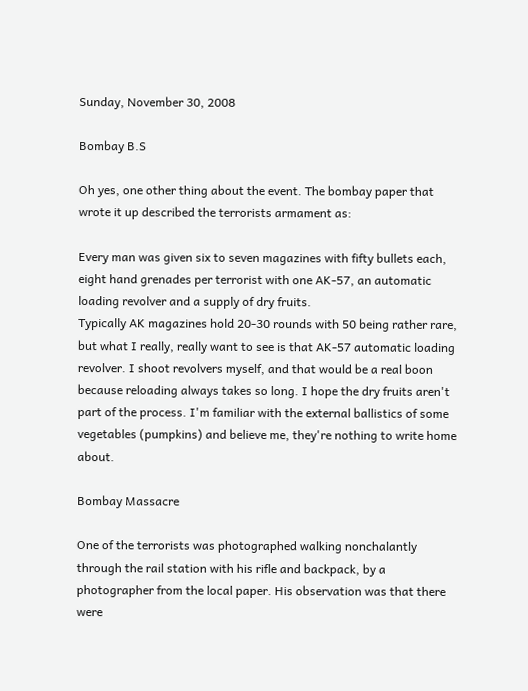Sunday, November 30, 2008

Bombay B.S

Oh yes, one other thing about the event. The bombay paper that wrote it up described the terrorists armament as:

Every man was given six to seven magazines with fifty bullets each, eight hand grenades per terrorist with one AK-57, an automatic loading revolver and a supply of dry fruits.
Typically AK magazines hold 20-30 rounds with 50 being rather rare, but what I really, really want to see is that AK-57 automatic loading revolver. I shoot revolvers myself, and that would be a real boon because reloading always takes so long. I hope the dry fruits aren't part of the process. I'm familiar with the external ballistics of some vegetables (pumpkins) and believe me, they're nothing to write home about.

Bombay Massacre

One of the terrorists was photographed walking nonchalantly through the rail station with his rifle and backpack, by a photographer from the local paper. His observation was that there were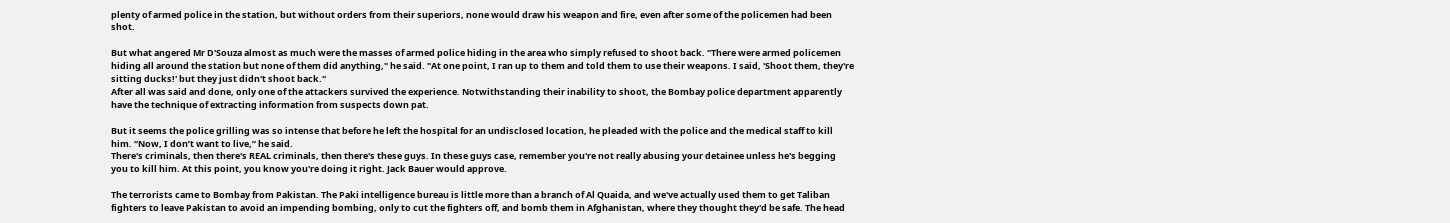plenty of armed police in the station, but without orders from their superiors, none would draw his weapon and fire, even after some of the policemen had been shot.

But what angered Mr D'Souza almost as much were the masses of armed police hiding in the area who simply refused to shoot back. "There were armed policemen hiding all around the station but none of them did anything," he said. "At one point, I ran up to them and told them to use their weapons. I said, 'Shoot them, they're sitting ducks!' but they just didn't shoot back."
After all was said and done, only one of the attackers survived the experience. Notwithstanding their inability to shoot, the Bombay police department apparently have the technique of extracting information from suspects down pat.

But it seems the police grilling was so intense that before he left the hospital for an undisclosed location, he pleaded with the police and the medical staff to kill him. “Now, I don’t want to live,” he said.
There's criminals, then there's REAL criminals, then there's these guys. In these guys case, remember you're not really abusing your detainee unless he's begging you to kill him. At this point, you know you're doing it right. Jack Bauer would approve.

The terrorists came to Bombay from Pakistan. The Paki intelligence bureau is little more than a branch of Al Quaida, and we've actually used them to get Taliban fighters to leave Pakistan to avoid an impending bombing, only to cut the fighters off, and bomb them in Afghanistan, where they thought they'd be safe. The head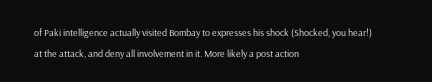of Paki intelligence actually visited Bombay to expresses his shock (Shocked, you hear!) at the attack, and deny all involvement in it. More likely a post action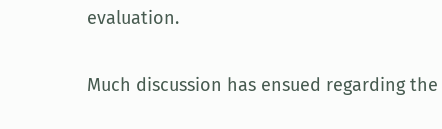evaluation.

Much discussion has ensued regarding the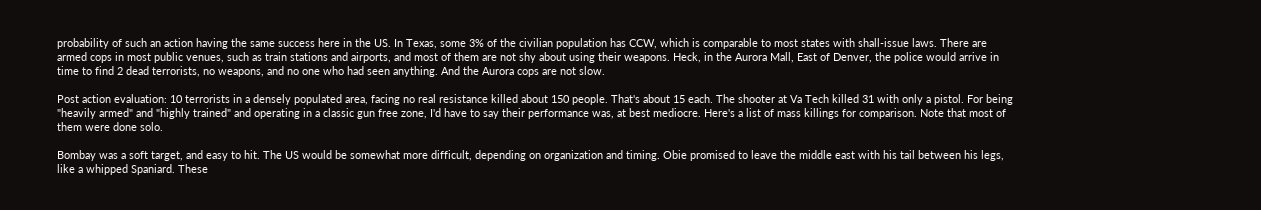probability of such an action having the same success here in the US. In Texas, some 3% of the civilian population has CCW, which is comparable to most states with shall-issue laws. There are armed cops in most public venues, such as train stations and airports, and most of them are not shy about using their weapons. Heck, in the Aurora Mall, East of Denver, the police would arrive in time to find 2 dead terrorists, no weapons, and no one who had seen anything. And the Aurora cops are not slow.

Post action evaluation: 10 terrorists in a densely populated area, facing no real resistance killed about 150 people. That's about 15 each. The shooter at Va Tech killed 31 with only a pistol. For being "heavily armed" and "highly trained" and operating in a classic gun free zone, I'd have to say their performance was, at best mediocre. Here's a list of mass killings for comparison. Note that most of them were done solo.

Bombay was a soft target, and easy to hit. The US would be somewhat more difficult, depending on organization and timing. Obie promised to leave the middle east with his tail between his legs, like a whipped Spaniard. These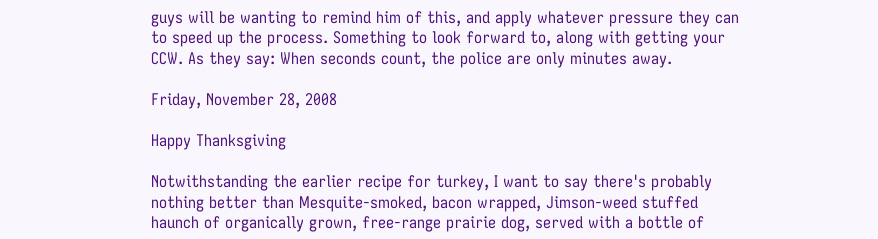guys will be wanting to remind him of this, and apply whatever pressure they can to speed up the process. Something to look forward to, along with getting your CCW. As they say: When seconds count, the police are only minutes away.

Friday, November 28, 2008

Happy Thanksgiving

Notwithstanding the earlier recipe for turkey, I want to say there's probably nothing better than Mesquite-smoked, bacon wrapped, Jimson-weed stuffed haunch of organically grown, free-range prairie dog, served with a bottle of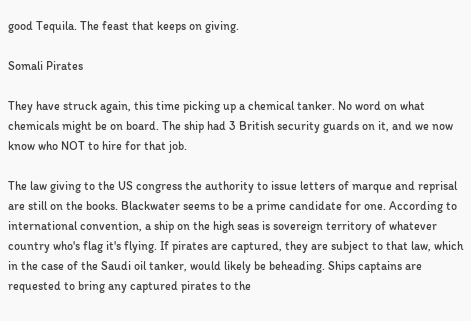good Tequila. The feast that keeps on giving.

Somali Pirates

They have struck again, this time picking up a chemical tanker. No word on what chemicals might be on board. The ship had 3 British security guards on it, and we now know who NOT to hire for that job.

The law giving to the US congress the authority to issue letters of marque and reprisal are still on the books. Blackwater seems to be a prime candidate for one. According to international convention, a ship on the high seas is sovereign territory of whatever country who's flag it's flying. If pirates are captured, they are subject to that law, which in the case of the Saudi oil tanker, would likely be beheading. Ships captains are requested to bring any captured pirates to the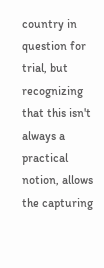country in question for trial, but recognizing that this isn't always a practical notion, allows the capturing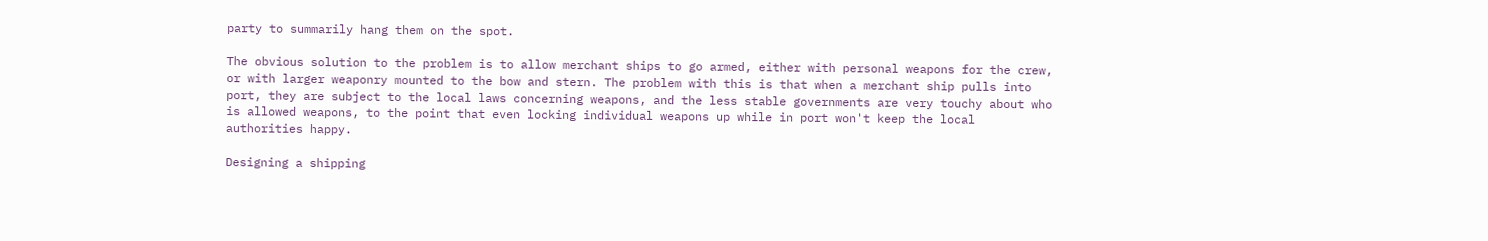party to summarily hang them on the spot.

The obvious solution to the problem is to allow merchant ships to go armed, either with personal weapons for the crew, or with larger weaponry mounted to the bow and stern. The problem with this is that when a merchant ship pulls into port, they are subject to the local laws concerning weapons, and the less stable governments are very touchy about who is allowed weapons, to the point that even locking individual weapons up while in port won't keep the local authorities happy.

Designing a shipping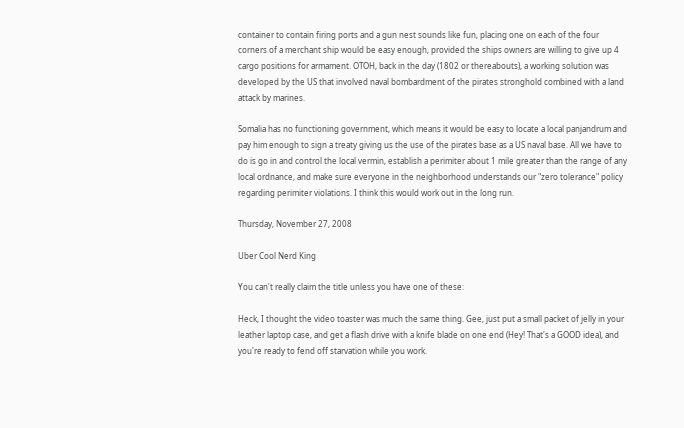container to contain firing ports and a gun nest sounds like fun, placing one on each of the four corners of a merchant ship would be easy enough, provided the ships owners are willing to give up 4 cargo positions for armament. OTOH, back in the day (1802 or thereabouts), a working solution was developed by the US that involved naval bombardment of the pirates stronghold combined with a land attack by marines.

Somalia has no functioning government, which means it would be easy to locate a local panjandrum and pay him enough to sign a treaty giving us the use of the pirates base as a US naval base. All we have to do is go in and control the local vermin, establish a perimiter about 1 mile greater than the range of any local ordnance, and make sure everyone in the neighborhood understands our "zero tolerance" policy regarding perimiter violations. I think this would work out in the long run.

Thursday, November 27, 2008

Uber Cool Nerd King

You can't really claim the title unless you have one of these:

Heck, I thought the video toaster was much the same thing. Gee, just put a small packet of jelly in your leather laptop case, and get a flash drive with a knife blade on one end (Hey! That's a GOOD idea), and you're ready to fend off starvation while you work.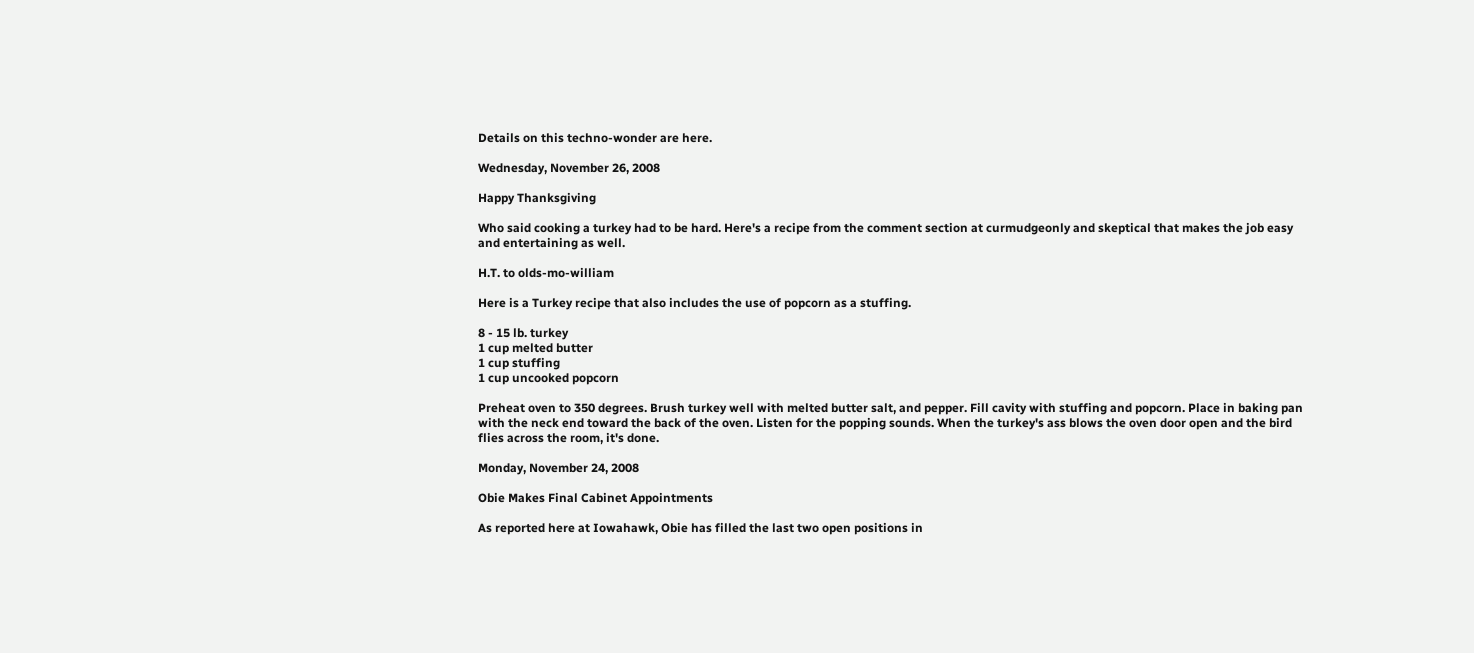Details on this techno-wonder are here.

Wednesday, November 26, 2008

Happy Thanksgiving

Who said cooking a turkey had to be hard. Here's a recipe from the comment section at curmudgeonly and skeptical that makes the job easy and entertaining as well.

H.T. to olds-mo-william

Here is a Turkey recipe that also includes the use of popcorn as a stuffing.

8 - 15 lb. turkey
1 cup melted butter
1 cup stuffing
1 cup uncooked popcorn

Preheat oven to 350 degrees. Brush turkey well with melted butter salt, and pepper. Fill cavity with stuffing and popcorn. Place in baking pan with the neck end toward the back of the oven. Listen for the popping sounds. When the turkey's ass blows the oven door open and the bird flies across the room, it's done.

Monday, November 24, 2008

Obie Makes Final Cabinet Appointments

As reported here at Iowahawk, Obie has filled the last two open positions in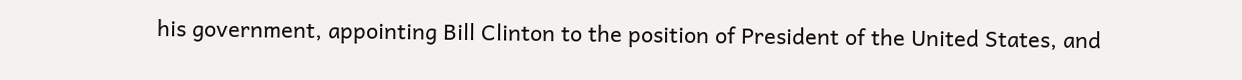his government, appointing Bill Clinton to the position of President of the United States, and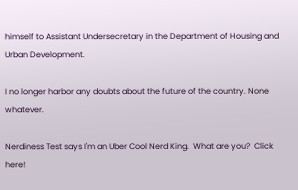himself to Assistant Undersecretary in the Department of Housing and Urban Development.

I no longer harbor any doubts about the future of the country. None whatever.

Nerdiness Test says I'm an Uber Cool Nerd King.  What are you?  Click here!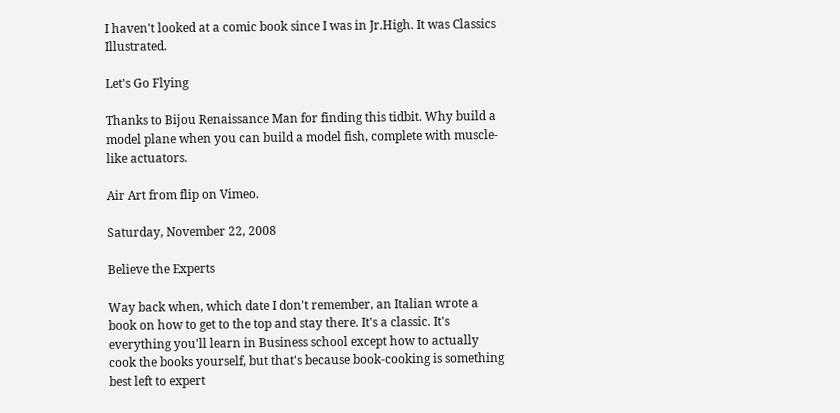I haven't looked at a comic book since I was in Jr.High. It was Classics Illustrated.

Let's Go Flying

Thanks to Bijou Renaissance Man for finding this tidbit. Why build a model plane when you can build a model fish, complete with muscle-like actuators.

Air Art from flip on Vimeo.

Saturday, November 22, 2008

Believe the Experts

Way back when, which date I don't remember, an Italian wrote a book on how to get to the top and stay there. It's a classic. It's everything you'll learn in Business school except how to actually cook the books yourself, but that's because book-cooking is something best left to expert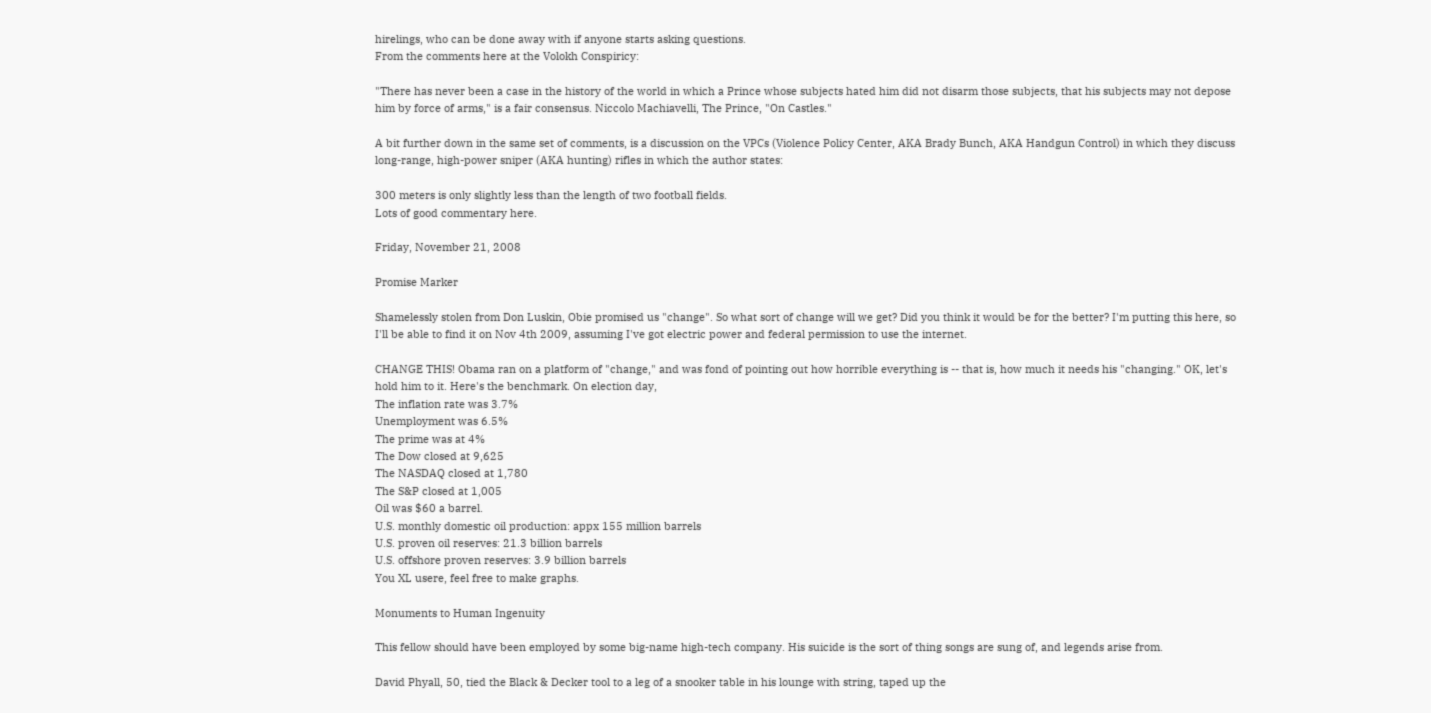hirelings, who can be done away with if anyone starts asking questions.
From the comments here at the Volokh Conspiricy:

"There has never been a case in the history of the world in which a Prince whose subjects hated him did not disarm those subjects, that his subjects may not depose him by force of arms," is a fair consensus. Niccolo Machiavelli, The Prince, "On Castles."

A bit further down in the same set of comments, is a discussion on the VPCs (Violence Policy Center, AKA Brady Bunch, AKA Handgun Control) in which they discuss long-range, high-power sniper (AKA hunting) rifles in which the author states:

300 meters is only slightly less than the length of two football fields.
Lots of good commentary here.

Friday, November 21, 2008

Promise Marker

Shamelessly stolen from Don Luskin, Obie promised us "change". So what sort of change will we get? Did you think it would be for the better? I'm putting this here, so I'll be able to find it on Nov 4th 2009, assuming I've got electric power and federal permission to use the internet.

CHANGE THIS! Obama ran on a platform of "change," and was fond of pointing out how horrible everything is -- that is, how much it needs his "changing." OK, let's hold him to it. Here's the benchmark. On election day,
The inflation rate was 3.7%
Unemployment was 6.5%
The prime was at 4%
The Dow closed at 9,625
The NASDAQ closed at 1,780
The S&P closed at 1,005
Oil was $60 a barrel.
U.S. monthly domestic oil production: appx 155 million barrels
U.S. proven oil reserves: 21.3 billion barrels
U.S. offshore proven reserves: 3.9 billion barrels
You XL usere, feel free to make graphs.

Monuments to Human Ingenuity

This fellow should have been employed by some big-name high-tech company. His suicide is the sort of thing songs are sung of, and legends arise from.

David Phyall, 50, tied the Black & Decker tool to a leg of a snooker table in his lounge with string, taped up the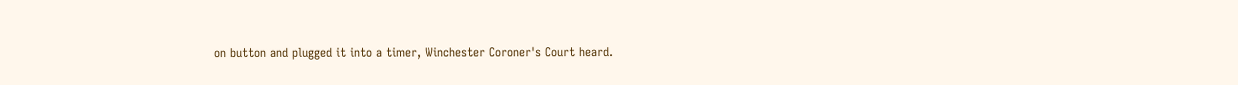on button and plugged it into a timer, Winchester Coroner's Court heard.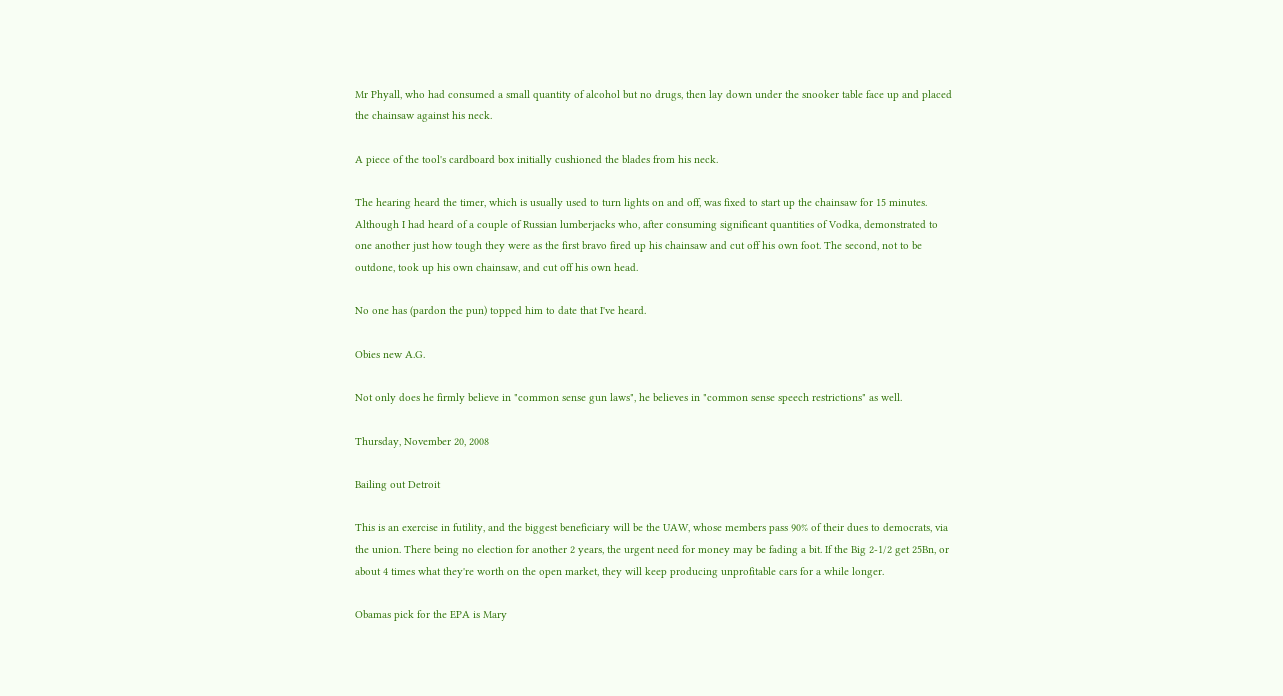Mr Phyall, who had consumed a small quantity of alcohol but no drugs, then lay down under the snooker table face up and placed the chainsaw against his neck.

A piece of the tool's cardboard box initially cushioned the blades from his neck.

The hearing heard the timer, which is usually used to turn lights on and off, was fixed to start up the chainsaw for 15 minutes.
Although I had heard of a couple of Russian lumberjacks who, after consuming significant quantities of Vodka, demonstrated to one another just how tough they were as the first bravo fired up his chainsaw and cut off his own foot. The second, not to be outdone, took up his own chainsaw, and cut off his own head.

No one has (pardon the pun) topped him to date that I've heard.

Obies new A.G.

Not only does he firmly believe in "common sense gun laws", he believes in "common sense speech restrictions" as well.

Thursday, November 20, 2008

Bailing out Detroit

This is an exercise in futility, and the biggest beneficiary will be the UAW, whose members pass 90% of their dues to democrats, via the union. There being no election for another 2 years, the urgent need for money may be fading a bit. If the Big 2-1/2 get 25Bn, or about 4 times what they're worth on the open market, they will keep producing unprofitable cars for a while longer.

Obamas pick for the EPA is Mary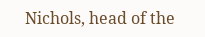Nichols, head of the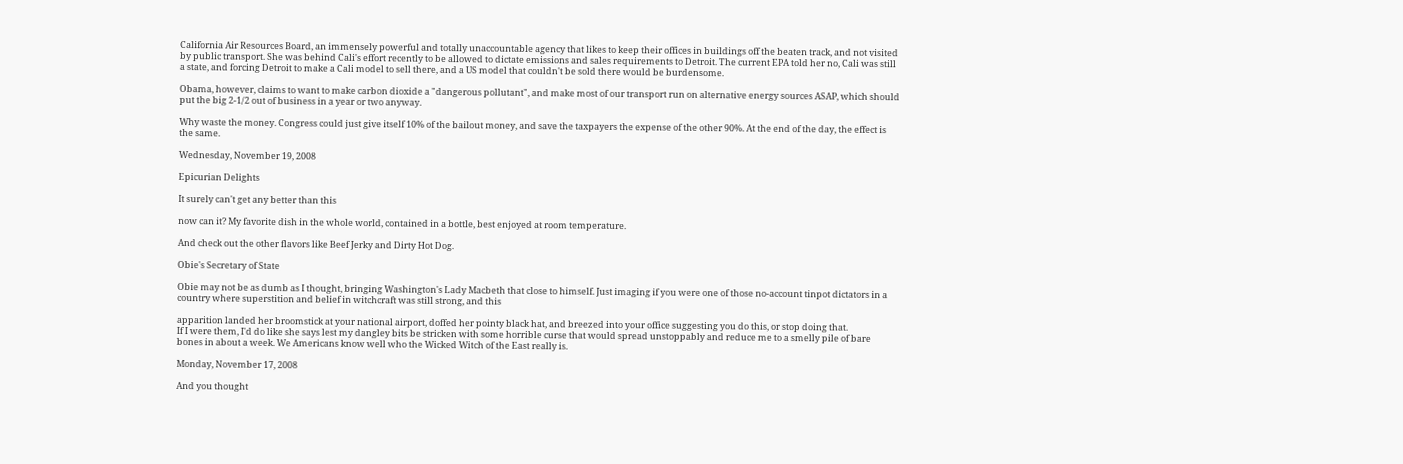California Air Resources Board, an immensely powerful and totally unaccountable agency that likes to keep their offices in buildings off the beaten track, and not visited by public transport. She was behind Cali's effort recently to be allowed to dictate emissions and sales requirements to Detroit. The current EPA told her no, Cali was still a state, and forcing Detroit to make a Cali model to sell there, and a US model that couldn't be sold there would be burdensome.

Obama, however, claims to want to make carbon dioxide a "dangerous pollutant", and make most of our transport run on alternative energy sources ASAP, which should put the big 2-1/2 out of business in a year or two anyway.

Why waste the money. Congress could just give itself 10% of the bailout money, and save the taxpayers the expense of the other 90%. At the end of the day, the effect is the same.

Wednesday, November 19, 2008

Epicurian Delights

It surely can't get any better than this

now can it? My favorite dish in the whole world, contained in a bottle, best enjoyed at room temperature.

And check out the other flavors like Beef Jerky and Dirty Hot Dog.

Obie's Secretary of State

Obie may not be as dumb as I thought, bringing Washington's Lady Macbeth that close to himself. Just imaging if you were one of those no-account tinpot dictators in a country where superstition and belief in witchcraft was still strong, and this

apparition landed her broomstick at your national airport, doffed her pointy black hat, and breezed into your office suggesting you do this, or stop doing that.
If I were them, I'd do like she says lest my dangley bits be stricken with some horrible curse that would spread unstoppably and reduce me to a smelly pile of bare bones in about a week. We Americans know well who the Wicked Witch of the East really is.

Monday, November 17, 2008

And you thought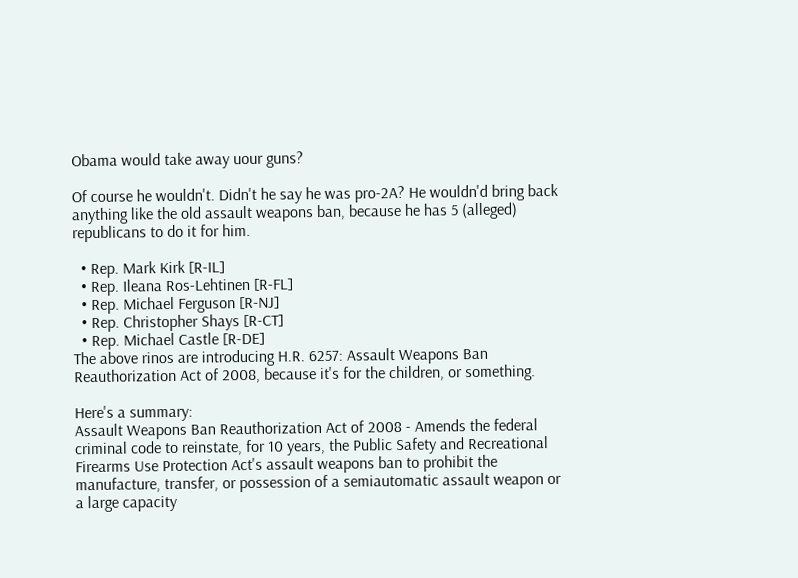Obama would take away uour guns?

Of course he wouldn't. Didn't he say he was pro-2A? He wouldn'd bring back anything like the old assault weapons ban, because he has 5 (alleged) republicans to do it for him.

  • Rep. Mark Kirk [R-IL]
  • Rep. Ileana Ros-Lehtinen [R-FL]
  • Rep. Michael Ferguson [R-NJ]
  • Rep. Christopher Shays [R-CT]
  • Rep. Michael Castle [R-DE]
The above rinos are introducing H.R. 6257: Assault Weapons Ban Reauthorization Act of 2008, because it's for the children, or something.

Here's a summary:
Assault Weapons Ban Reauthorization Act of 2008 - Amends the federal criminal code to reinstate, for 10 years, the Public Safety and Recreational Firearms Use Protection Act's assault weapons ban to prohibit the manufacture, transfer, or possession of a semiautomatic assault weapon or a large capacity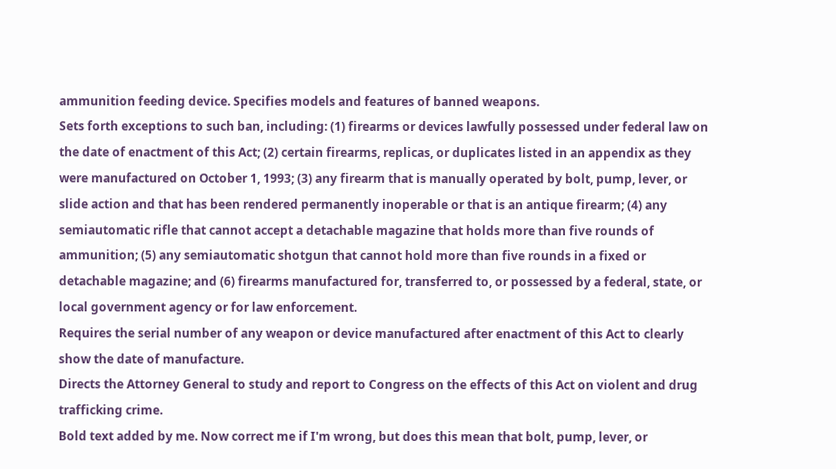ammunition feeding device. Specifies models and features of banned weapons.
Sets forth exceptions to such ban, including: (1) firearms or devices lawfully possessed under federal law on the date of enactment of this Act; (2) certain firearms, replicas, or duplicates listed in an appendix as they were manufactured on October 1, 1993; (3) any firearm that is manually operated by bolt, pump, lever, or slide action and that has been rendered permanently inoperable or that is an antique firearm; (4) any semiautomatic rifle that cannot accept a detachable magazine that holds more than five rounds of ammunition; (5) any semiautomatic shotgun that cannot hold more than five rounds in a fixed or detachable magazine; and (6) firearms manufactured for, transferred to, or possessed by a federal, state, or local government agency or for law enforcement.
Requires the serial number of any weapon or device manufactured after enactment of this Act to clearly show the date of manufacture.
Directs the Attorney General to study and report to Congress on the effects of this Act on violent and drug trafficking crime.
Bold text added by me. Now correct me if I'm wrong, but does this mean that bolt, pump, lever, or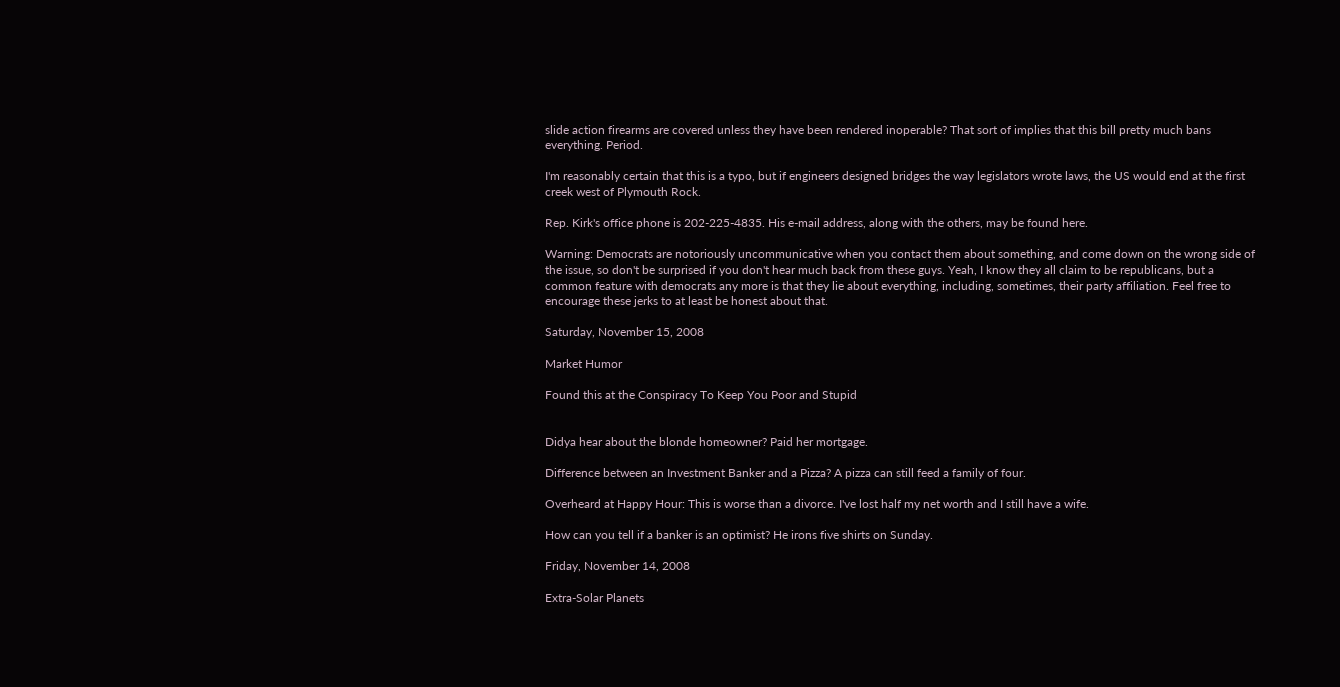slide action firearms are covered unless they have been rendered inoperable? That sort of implies that this bill pretty much bans everything. Period.

I'm reasonably certain that this is a typo, but if engineers designed bridges the way legislators wrote laws, the US would end at the first creek west of Plymouth Rock.

Rep. Kirk's office phone is 202-225-4835. His e-mail address, along with the others, may be found here.

Warning: Democrats are notoriously uncommunicative when you contact them about something, and come down on the wrong side of the issue, so don't be surprised if you don't hear much back from these guys. Yeah, I know they all claim to be republicans, but a common feature with democrats any more is that they lie about everything, including, sometimes, their party affiliation. Feel free to encourage these jerks to at least be honest about that.

Saturday, November 15, 2008

Market Humor

Found this at the Conspiracy To Keep You Poor and Stupid


Didya hear about the blonde homeowner? Paid her mortgage.

Difference between an Investment Banker and a Pizza? A pizza can still feed a family of four.

Overheard at Happy Hour: This is worse than a divorce. I've lost half my net worth and I still have a wife.

How can you tell if a banker is an optimist? He irons five shirts on Sunday.

Friday, November 14, 2008

Extra-Solar Planets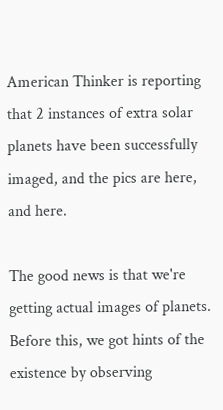American Thinker is reporting that 2 instances of extra solar planets have been successfully imaged, and the pics are here, and here.

The good news is that we're getting actual images of planets. Before this, we got hints of the existence by observing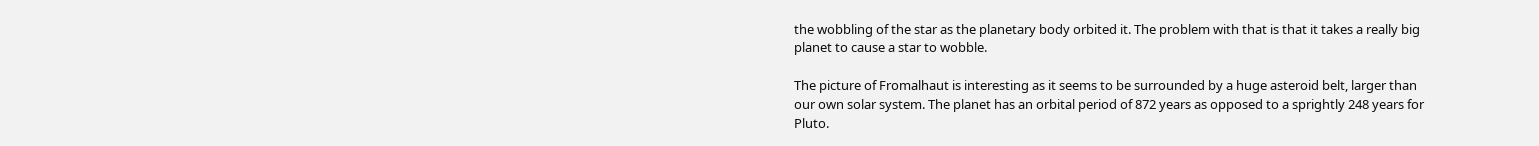the wobbling of the star as the planetary body orbited it. The problem with that is that it takes a really big planet to cause a star to wobble.

The picture of Fromalhaut is interesting as it seems to be surrounded by a huge asteroid belt, larger than our own solar system. The planet has an orbital period of 872 years as opposed to a sprightly 248 years for Pluto.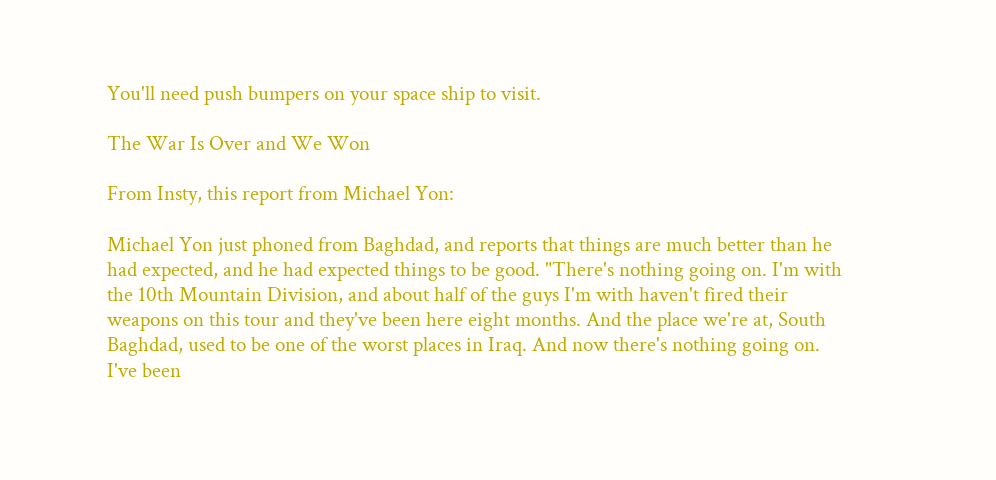You'll need push bumpers on your space ship to visit.

The War Is Over and We Won

From Insty, this report from Michael Yon:

Michael Yon just phoned from Baghdad, and reports that things are much better than he had expected, and he had expected things to be good. "There's nothing going on. I'm with the 10th Mountain Division, and about half of the guys I'm with haven't fired their weapons on this tour and they've been here eight months. And the place we're at, South Baghdad, used to be one of the worst places in Iraq. And now there's nothing going on. I've been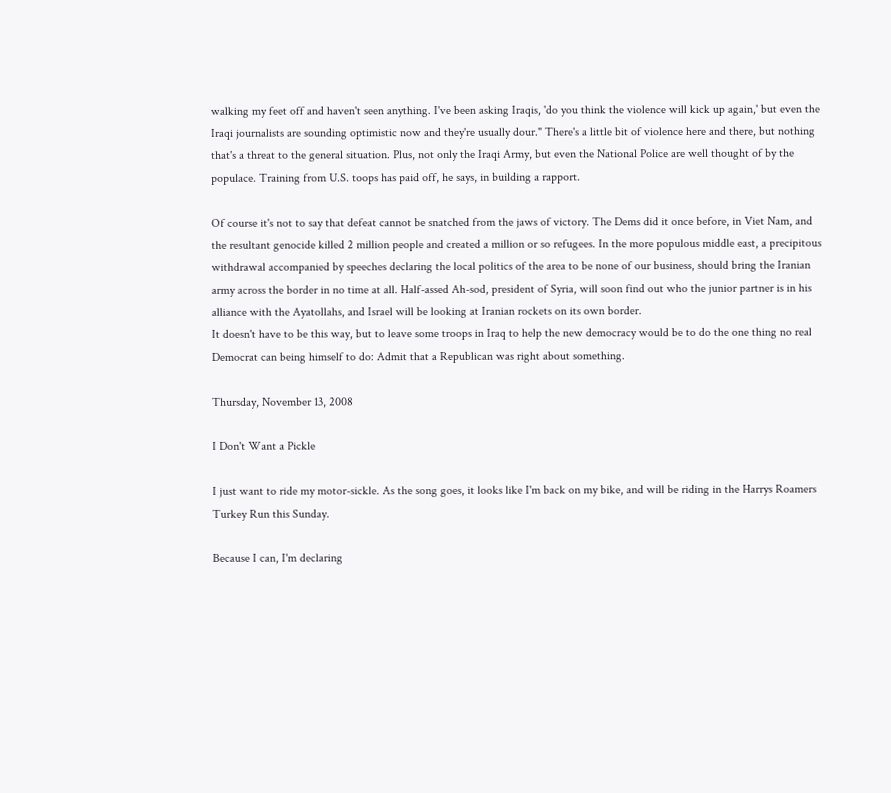walking my feet off and haven't seen anything. I've been asking Iraqis, 'do you think the violence will kick up again,' but even the Iraqi journalists are sounding optimistic now and they're usually dour." There's a little bit of violence here and there, but nothing that's a threat to the general situation. Plus, not only the Iraqi Army, but even the National Police are well thought of by the populace. Training from U.S. toops has paid off, he says, in building a rapport.

Of course it's not to say that defeat cannot be snatched from the jaws of victory. The Dems did it once before, in Viet Nam, and the resultant genocide killed 2 million people and created a million or so refugees. In the more populous middle east, a precipitous withdrawal accompanied by speeches declaring the local politics of the area to be none of our business, should bring the Iranian army across the border in no time at all. Half-assed Ah-sod, president of Syria, will soon find out who the junior partner is in his alliance with the Ayatollahs, and Israel will be looking at Iranian rockets on its own border.
It doesn't have to be this way, but to leave some troops in Iraq to help the new democracy would be to do the one thing no real Democrat can being himself to do: Admit that a Republican was right about something.

Thursday, November 13, 2008

I Don't Want a Pickle

I just want to ride my motor-sickle. As the song goes, it looks like I'm back on my bike, and will be riding in the Harrys Roamers Turkey Run this Sunday.

Because I can, I'm declaring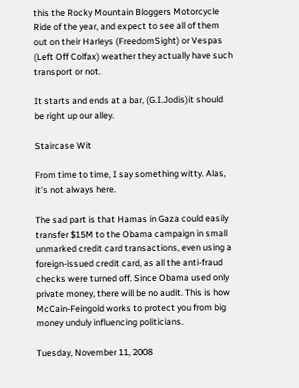this the Rocky Mountain Bloggers Motorcycle Ride of the year, and expect to see all of them out on their Harleys (FreedomSight) or Vespas (Left Off Colfax) weather they actually have such transport or not.

It starts and ends at a bar, (G.I.Jodis)it should be right up our alley.

Staircase Wit

From time to time, I say something witty. Alas, it's not always here.

The sad part is that Hamas in Gaza could easily transfer $15M to the Obama campaign in small unmarked credit card transactions, even using a foreign-issued credit card, as all the anti-fraud checks were turned off. Since Obama used only private money, there will be no audit. This is how McCain-Feingold works to protect you from big money unduly influencing politicians.

Tuesday, November 11, 2008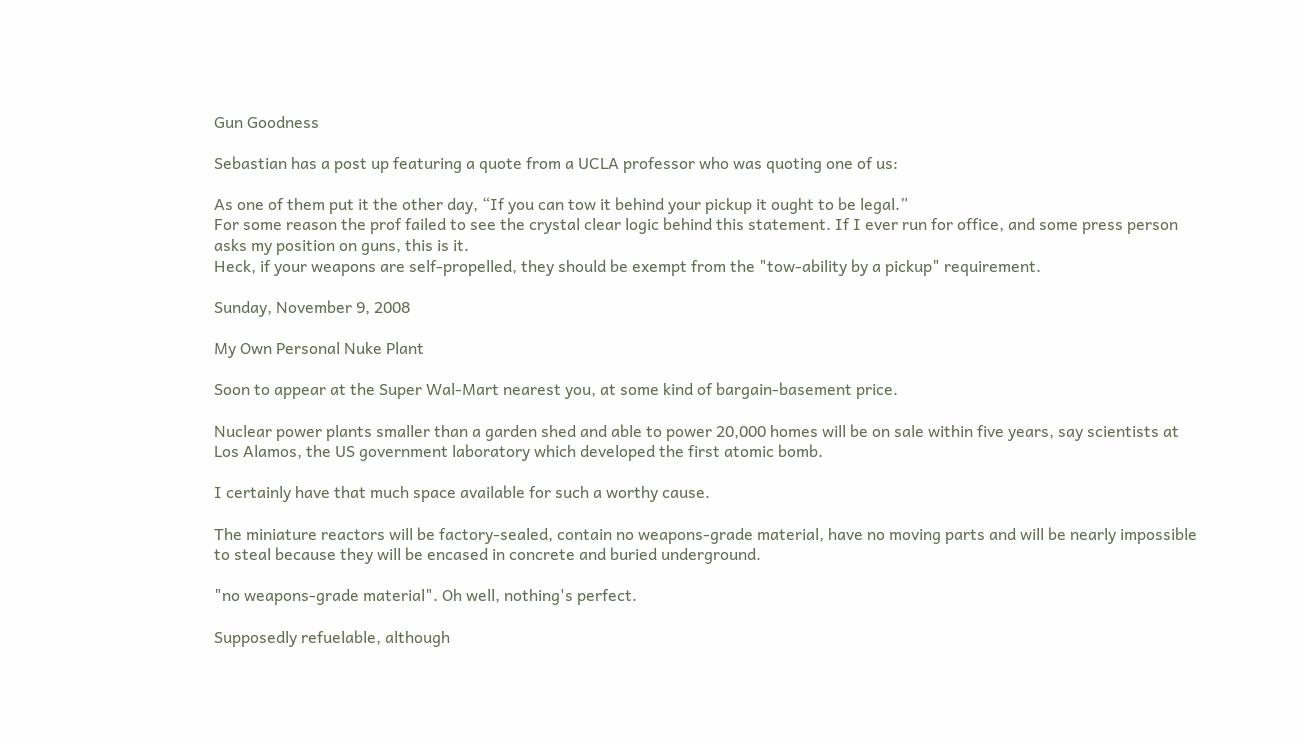Gun Goodness

Sebastian has a post up featuring a quote from a UCLA professor who was quoting one of us:

As one of them put it the other day, “If you can tow it behind your pickup it ought to be legal.”
For some reason the prof failed to see the crystal clear logic behind this statement. If I ever run for office, and some press person asks my position on guns, this is it.
Heck, if your weapons are self-propelled, they should be exempt from the "tow-ability by a pickup" requirement.

Sunday, November 9, 2008

My Own Personal Nuke Plant

Soon to appear at the Super Wal-Mart nearest you, at some kind of bargain-basement price.

Nuclear power plants smaller than a garden shed and able to power 20,000 homes will be on sale within five years, say scientists at Los Alamos, the US government laboratory which developed the first atomic bomb.

I certainly have that much space available for such a worthy cause.

The miniature reactors will be factory-sealed, contain no weapons-grade material, have no moving parts and will be nearly impossible to steal because they will be encased in concrete and buried underground.

"no weapons-grade material". Oh well, nothing's perfect.

Supposedly refuelable, although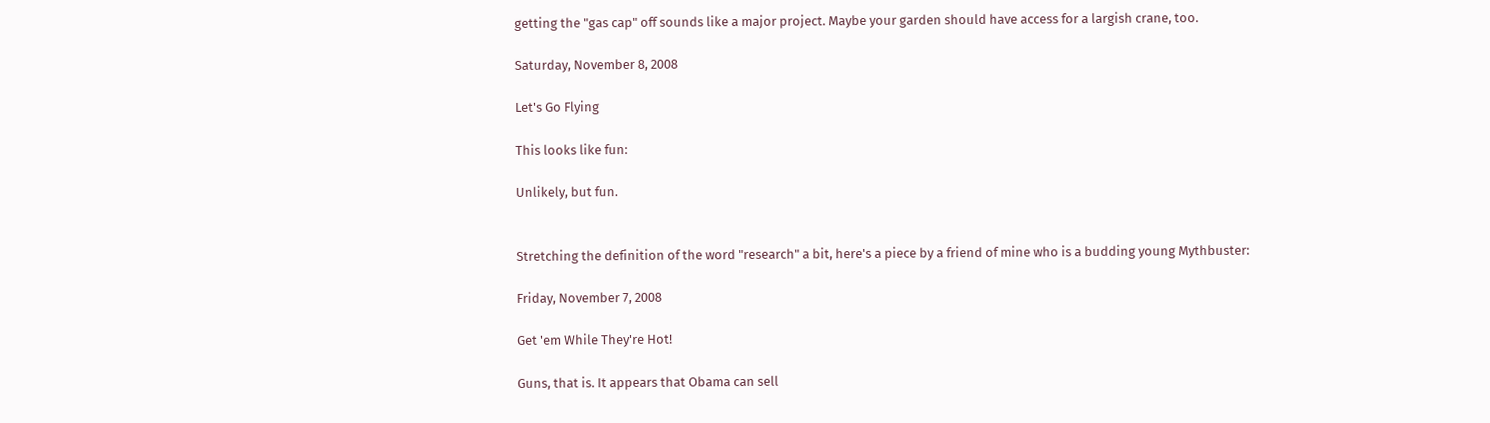getting the "gas cap" off sounds like a major project. Maybe your garden should have access for a largish crane, too.

Saturday, November 8, 2008

Let's Go Flying

This looks like fun:

Unlikely, but fun.


Stretching the definition of the word "research" a bit, here's a piece by a friend of mine who is a budding young Mythbuster:

Friday, November 7, 2008

Get 'em While They're Hot!

Guns, that is. It appears that Obama can sell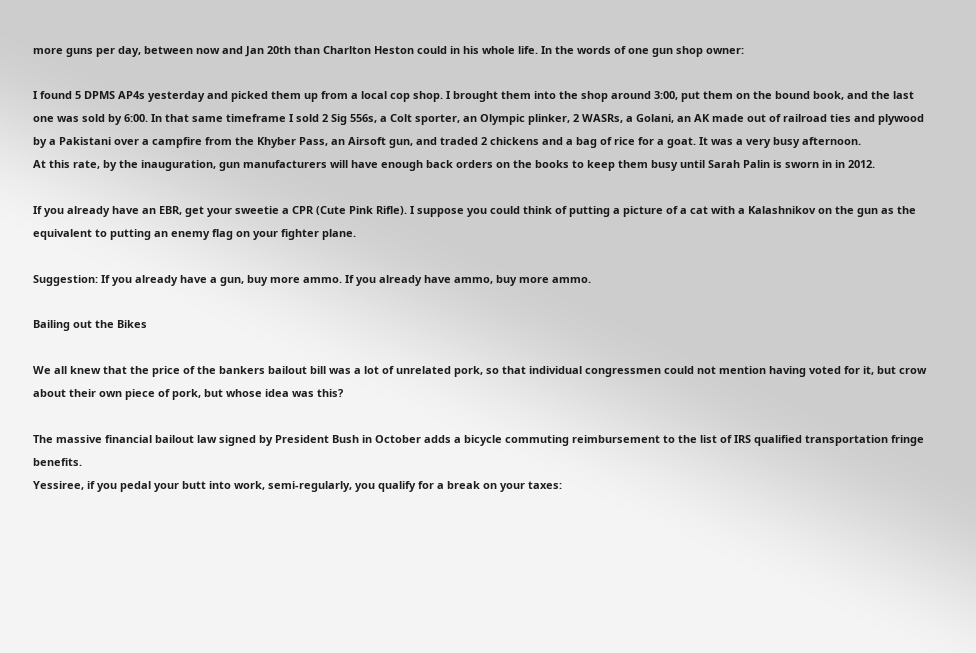more guns per day, between now and Jan 20th than Charlton Heston could in his whole life. In the words of one gun shop owner:

I found 5 DPMS AP4s yesterday and picked them up from a local cop shop. I brought them into the shop around 3:00, put them on the bound book, and the last one was sold by 6:00. In that same timeframe I sold 2 Sig 556s, a Colt sporter, an Olympic plinker, 2 WASRs, a Golani, an AK made out of railroad ties and plywood by a Pakistani over a campfire from the Khyber Pass, an Airsoft gun, and traded 2 chickens and a bag of rice for a goat. It was a very busy afternoon.
At this rate, by the inauguration, gun manufacturers will have enough back orders on the books to keep them busy until Sarah Palin is sworn in in 2012.

If you already have an EBR, get your sweetie a CPR (Cute Pink Rifle). I suppose you could think of putting a picture of a cat with a Kalashnikov on the gun as the equivalent to putting an enemy flag on your fighter plane.

Suggestion: If you already have a gun, buy more ammo. If you already have ammo, buy more ammo.

Bailing out the Bikes

We all knew that the price of the bankers bailout bill was a lot of unrelated pork, so that individual congressmen could not mention having voted for it, but crow about their own piece of pork, but whose idea was this?

The massive financial bailout law signed by President Bush in October adds a bicycle commuting reimbursement to the list of IRS qualified transportation fringe benefits.
Yessiree, if you pedal your butt into work, semi-regularly, you qualify for a break on your taxes: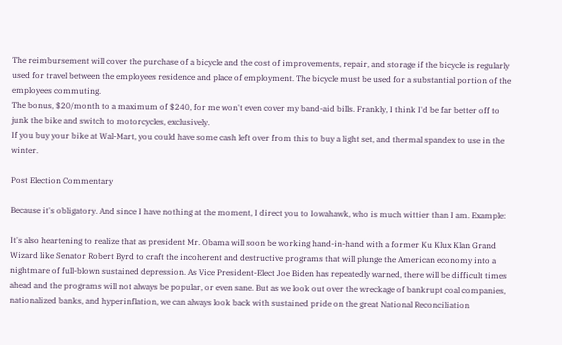The reimbursement will cover the purchase of a bicycle and the cost of improvements, repair, and storage if the bicycle is regularly used for travel between the employees residence and place of employment. The bicycle must be used for a substantial portion of the employees commuting.
The bonus, $20/month to a maximum of $240, for me won't even cover my band-aid bills. Frankly, I think I'd be far better off to junk the bike and switch to motorcycles, exclusively.
If you buy your bike at Wal-Mart, you could have some cash left over from this to buy a light set, and thermal spandex to use in the winter.

Post Election Commentary

Because it's obligatory. And since I have nothing at the moment, I direct you to Iowahawk, who is much wittier than I am. Example:

It's also heartening to realize that as president Mr. Obama will soon be working hand-in-hand with a former Ku Klux Klan Grand Wizard like Senator Robert Byrd to craft the incoherent and destructive programs that will plunge the American economy into a nightmare of full-blown sustained depression. As Vice President-Elect Joe Biden has repeatedly warned, there will be difficult times ahead and the programs will not always be popular, or even sane. But as we look out over the wreckage of bankrupt coal companies, nationalized banks, and hyperinflation, we can always look back with sustained pride on the great National Reconciliation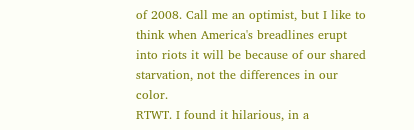of 2008. Call me an optimist, but I like to think when America's breadlines erupt into riots it will be because of our shared starvation, not the differences in our color.
RTWT. I found it hilarious, in a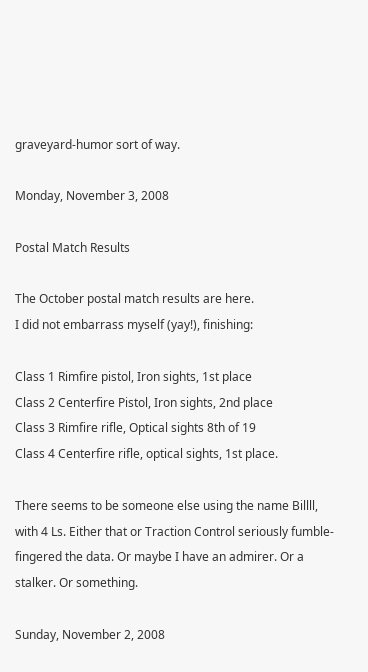graveyard-humor sort of way.

Monday, November 3, 2008

Postal Match Results

The October postal match results are here.
I did not embarrass myself (yay!), finishing:

Class 1 Rimfire pistol, Iron sights, 1st place
Class 2 Centerfire Pistol, Iron sights, 2nd place
Class 3 Rimfire rifle, Optical sights 8th of 19
Class 4 Centerfire rifle, optical sights, 1st place.

There seems to be someone else using the name Billll, with 4 Ls. Either that or Traction Control seriously fumble-fingered the data. Or maybe I have an admirer. Or a stalker. Or something.

Sunday, November 2, 2008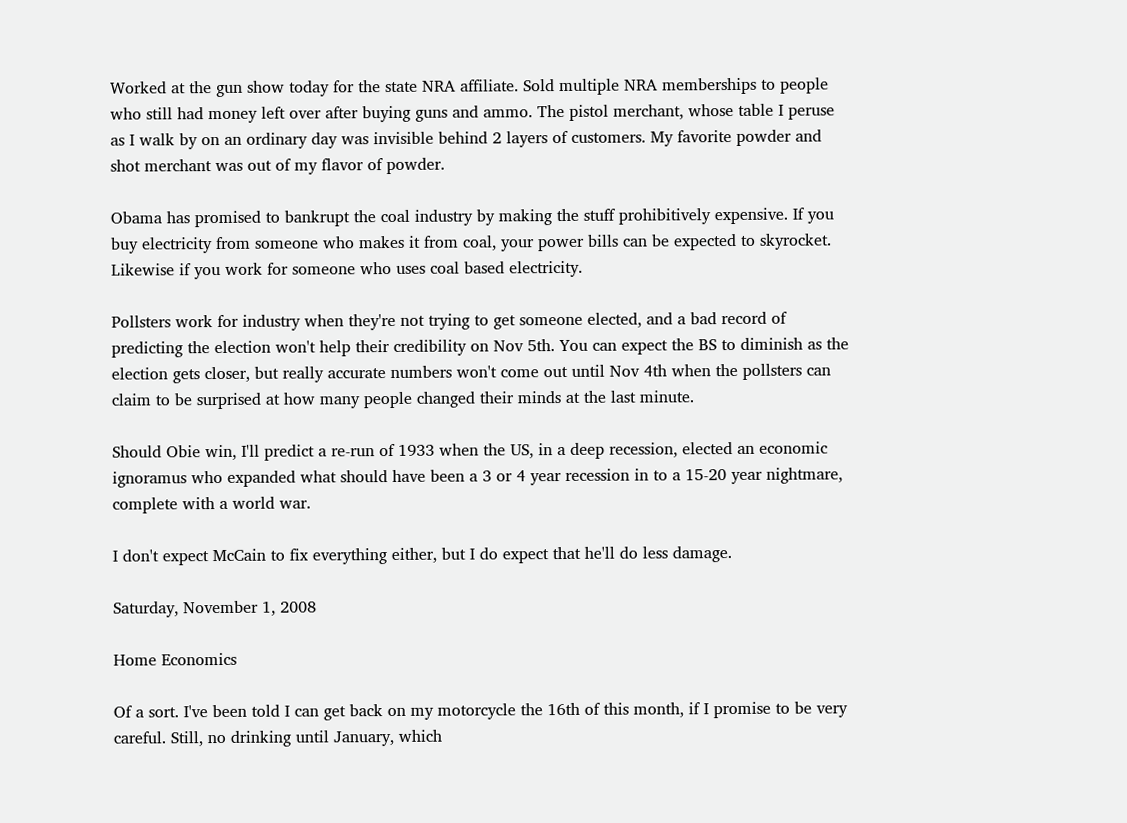Worked at the gun show today for the state NRA affiliate. Sold multiple NRA memberships to people who still had money left over after buying guns and ammo. The pistol merchant, whose table I peruse as I walk by on an ordinary day was invisible behind 2 layers of customers. My favorite powder and shot merchant was out of my flavor of powder.

Obama has promised to bankrupt the coal industry by making the stuff prohibitively expensive. If you buy electricity from someone who makes it from coal, your power bills can be expected to skyrocket. Likewise if you work for someone who uses coal based electricity.

Pollsters work for industry when they're not trying to get someone elected, and a bad record of predicting the election won't help their credibility on Nov 5th. You can expect the BS to diminish as the election gets closer, but really accurate numbers won't come out until Nov 4th when the pollsters can claim to be surprised at how many people changed their minds at the last minute.

Should Obie win, I'll predict a re-run of 1933 when the US, in a deep recession, elected an economic ignoramus who expanded what should have been a 3 or 4 year recession in to a 15-20 year nightmare, complete with a world war.

I don't expect McCain to fix everything either, but I do expect that he'll do less damage.

Saturday, November 1, 2008

Home Economics

Of a sort. I've been told I can get back on my motorcycle the 16th of this month, if I promise to be very careful. Still, no drinking until January, which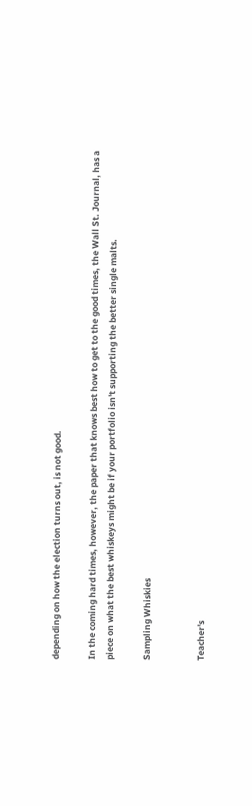depending on how the election turns out, is not good.

In the coming hard times, however, the paper that knows best how to get to the good times, the Wall St. Journal, has a piece on what the best whiskeys might be if your portfolio isn't supporting the better single malts.

Sampling Whiskies


Teacher's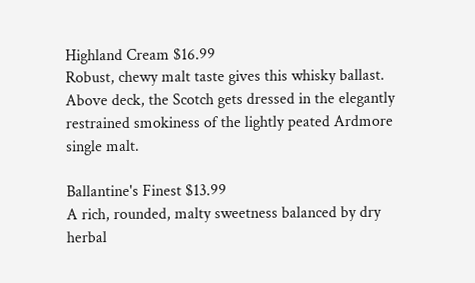Highland Cream $16.99
Robust, chewy malt taste gives this whisky ballast. Above deck, the Scotch gets dressed in the elegantly restrained smokiness of the lightly peated Ardmore single malt.

Ballantine's Finest $13.99
A rich, rounded, malty sweetness balanced by dry herbal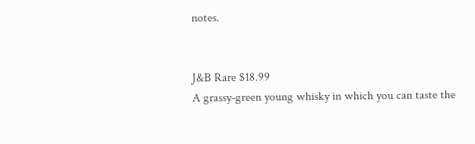notes.


J&B Rare $18.99
A grassy-green young whisky in which you can taste the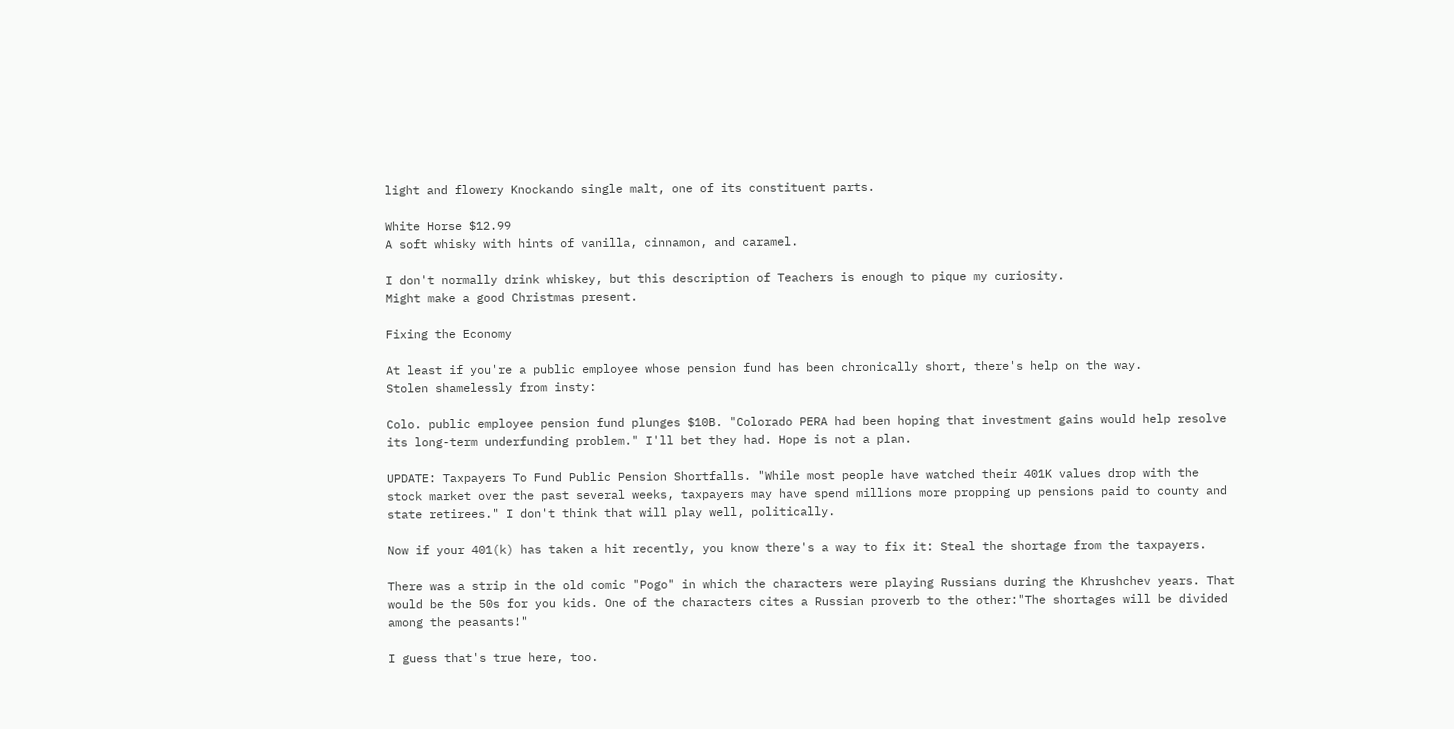light and flowery Knockando single malt, one of its constituent parts.

White Horse $12.99
A soft whisky with hints of vanilla, cinnamon, and caramel.

I don't normally drink whiskey, but this description of Teachers is enough to pique my curiosity.
Might make a good Christmas present.

Fixing the Economy

At least if you're a public employee whose pension fund has been chronically short, there's help on the way.
Stolen shamelessly from insty:

Colo. public employee pension fund plunges $10B. "Colorado PERA had been hoping that investment gains would help resolve its long-term underfunding problem." I'll bet they had. Hope is not a plan.

UPDATE: Taxpayers To Fund Public Pension Shortfalls. "While most people have watched their 401K values drop with the stock market over the past several weeks, taxpayers may have spend millions more propping up pensions paid to county and state retirees." I don't think that will play well, politically.

Now if your 401(k) has taken a hit recently, you know there's a way to fix it: Steal the shortage from the taxpayers.

There was a strip in the old comic "Pogo" in which the characters were playing Russians during the Khrushchev years. That would be the 50s for you kids. One of the characters cites a Russian proverb to the other:"The shortages will be divided among the peasants!"

I guess that's true here, too.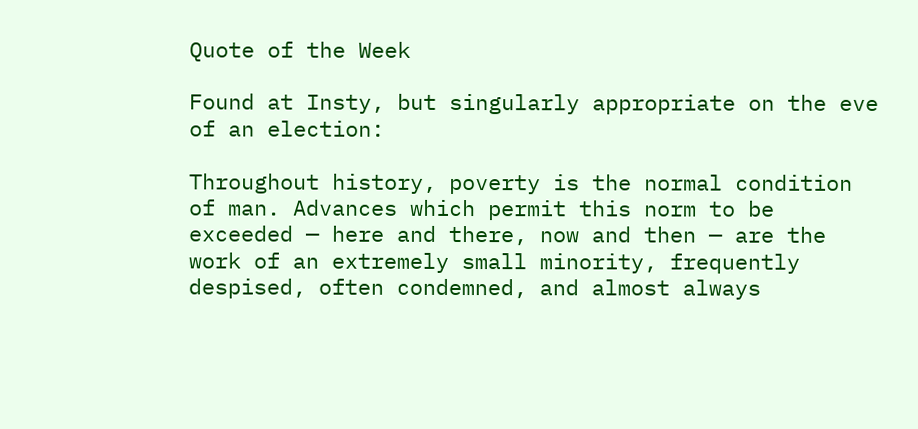Quote of the Week

Found at Insty, but singularly appropriate on the eve of an election:

Throughout history, poverty is the normal condition of man. Advances which permit this norm to be exceeded — here and there, now and then — are the work of an extremely small minority, frequently despised, often condemned, and almost always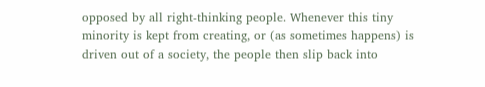opposed by all right-thinking people. Whenever this tiny minority is kept from creating, or (as sometimes happens) is driven out of a society, the people then slip back into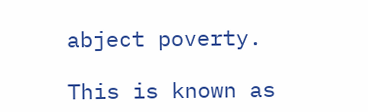abject poverty.

This is known as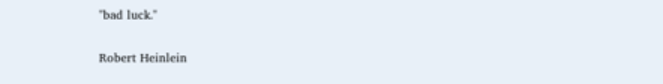"bad luck."

Robert Heinlein